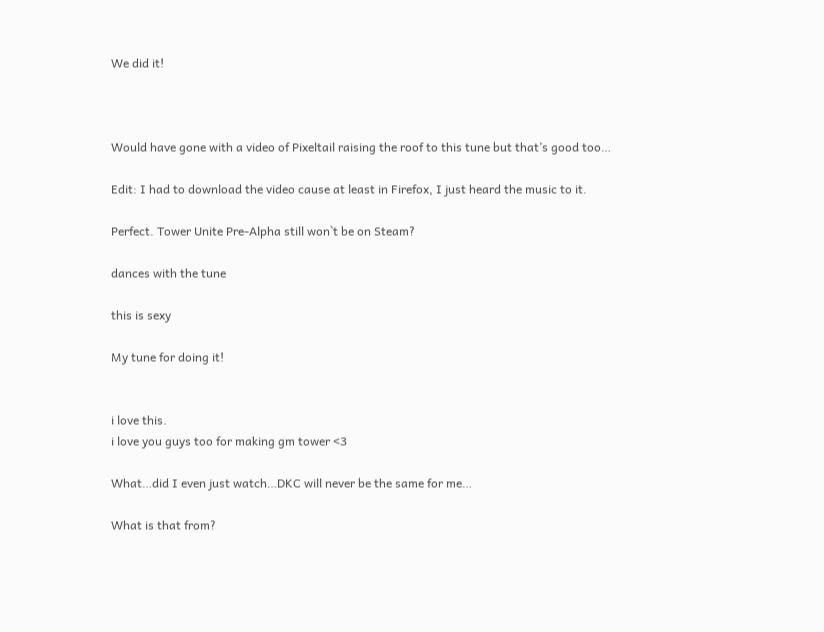We did it!



Would have gone with a video of Pixeltail raising the roof to this tune but that’s good too…

Edit: I had to download the video cause at least in Firefox, I just heard the music to it.

Perfect. Tower Unite Pre-Alpha still won`t be on Steam?

dances with the tune

this is sexy

My tune for doing it!


i love this.
i love you guys too for making gm tower <3

What…did I even just watch…DKC will never be the same for me…

What is that from?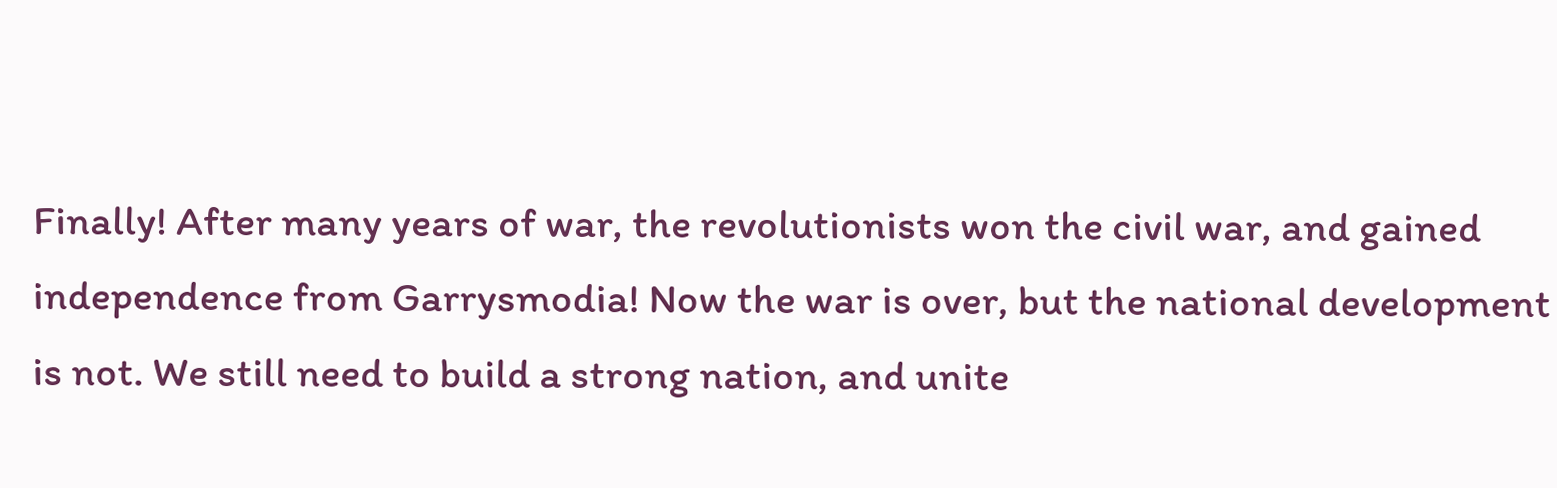Finally! After many years of war, the revolutionists won the civil war, and gained independence from Garrysmodia! Now the war is over, but the national development is not. We still need to build a strong nation, and unite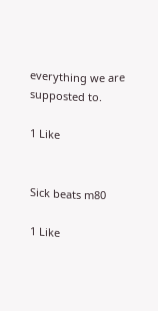everything we are supposted to.

1 Like


Sick beats m80

1 Like